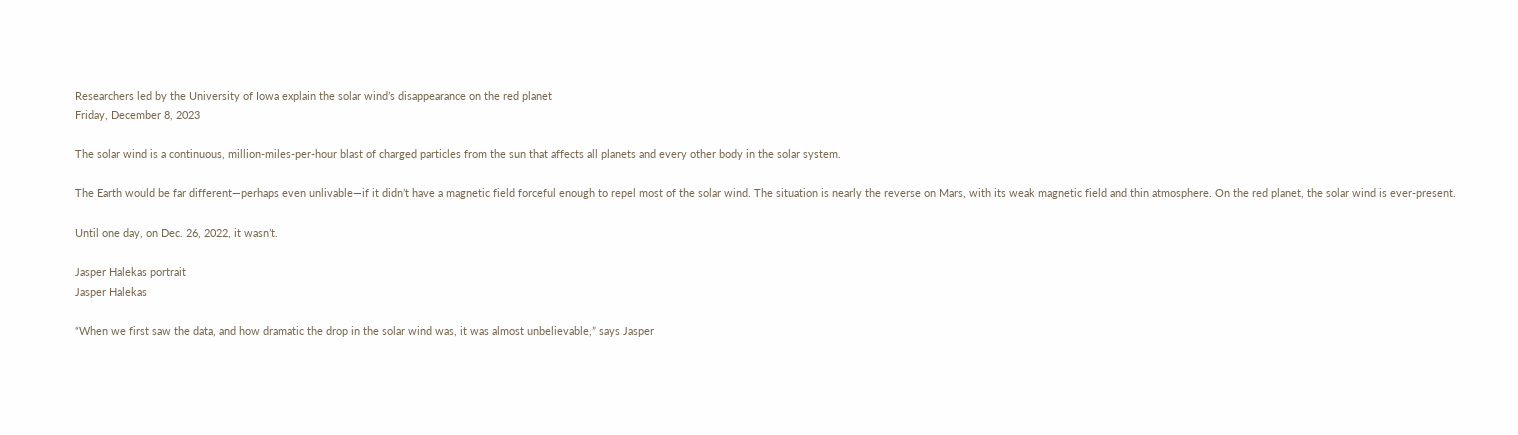Researchers led by the University of Iowa explain the solar wind’s disappearance on the red planet
Friday, December 8, 2023

The solar wind is a continuous, million-miles-per-hour blast of charged particles from the sun that affects all planets and every other body in the solar system.

The Earth would be far different—perhaps even unlivable—if it didn’t have a magnetic field forceful enough to repel most of the solar wind. The situation is nearly the reverse on Mars, with its weak magnetic field and thin atmosphere. On the red planet, the solar wind is ever-present.

Until one day, on Dec. 26, 2022, it wasn’t.

Jasper Halekas portrait
Jasper Halekas

“When we first saw the data, and how dramatic the drop in the solar wind was, it was almost unbelievable,” says Jasper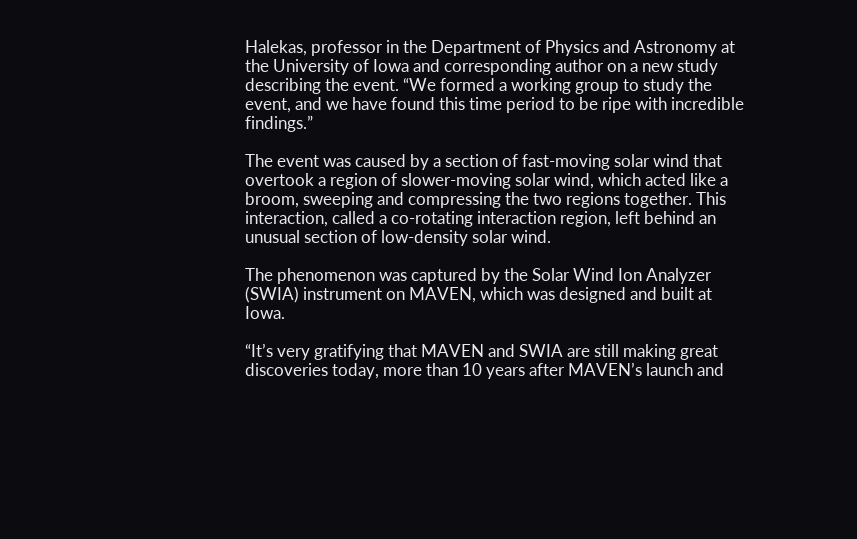Halekas, professor in the Department of Physics and Astronomy at the University of Iowa and corresponding author on a new study describing the event. “We formed a working group to study the event, and we have found this time period to be ripe with incredible findings.”

The event was caused by a section of fast-moving solar wind that overtook a region of slower-moving solar wind, which acted like a broom, sweeping and compressing the two regions together. This interaction, called a co-rotating interaction region, left behind an unusual section of low-density solar wind.

The phenomenon was captured by the Solar Wind Ion Analyzer (SWIA) instrument on MAVEN, which was designed and built at Iowa.

“It’s very gratifying that MAVEN and SWIA are still making great discoveries today, more than 10 years after MAVEN’s launch and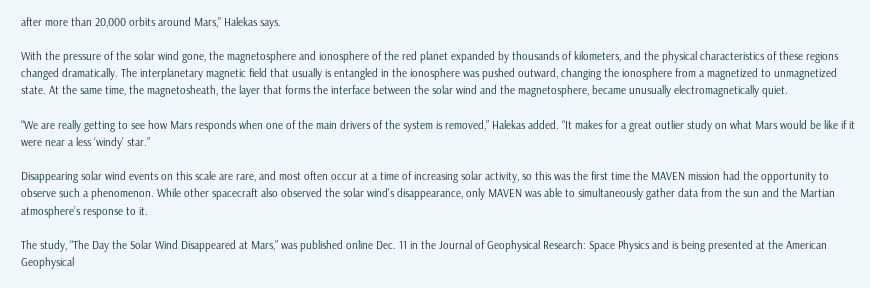after more than 20,000 orbits around Mars,” Halekas says.

With the pressure of the solar wind gone, the magnetosphere and ionosphere of the red planet expanded by thousands of kilometers, and the physical characteristics of these regions changed dramatically. The interplanetary magnetic field that usually is entangled in the ionosphere was pushed outward, changing the ionosphere from a magnetized to unmagnetized state. At the same time, the magnetosheath, the layer that forms the interface between the solar wind and the magnetosphere, became unusually electromagnetically quiet.

“We are really getting to see how Mars responds when one of the main drivers of the system is removed,” Halekas added. “It makes for a great outlier study on what Mars would be like if it were near a less ‘windy’ star.”

Disappearing solar wind events on this scale are rare, and most often occur at a time of increasing solar activity, so this was the first time the MAVEN mission had the opportunity to observe such a phenomenon. While other spacecraft also observed the solar wind’s disappearance, only MAVEN was able to simultaneously gather data from the sun and the Martian atmosphere’s response to it.

The study, “The Day the Solar Wind Disappeared at Mars,” was published online Dec. 11 in the Journal of Geophysical Research: Space Physics and is being presented at the American Geophysical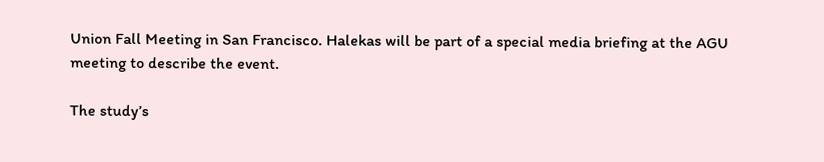Union Fall Meeting in San Francisco. Halekas will be part of a special media briefing at the AGU meeting to describe the event.

The study’s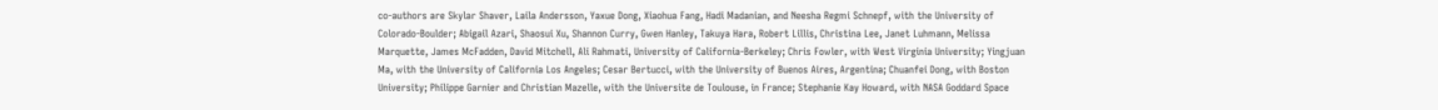co-authors are Skylar Shaver, Laila Andersson, Yaxue Dong, Xiaohua Fang, Hadi Madanian, and Neesha Regmi Schnepf, with the University of Colorado-Boulder; Abigail Azari, Shaosui Xu, Shannon Curry, Gwen Hanley, Takuya Hara, Robert Lillis, Christina Lee, Janet Luhmann, Melissa Marquette, James McFadden, David Mitchell, Ali Rahmati, University of California-Berkeley; Chris Fowler, with West Virginia University; Yingjuan Ma, with the University of California Los Angeles; Cesar Bertucci, with the University of Buenos Aires, Argentina; Chuanfei Dong, with Boston University; Philippe Garnier and Christian Mazelle, with the Universite de Toulouse, in France; Stephanie Kay Howard, with NASA Goddard Space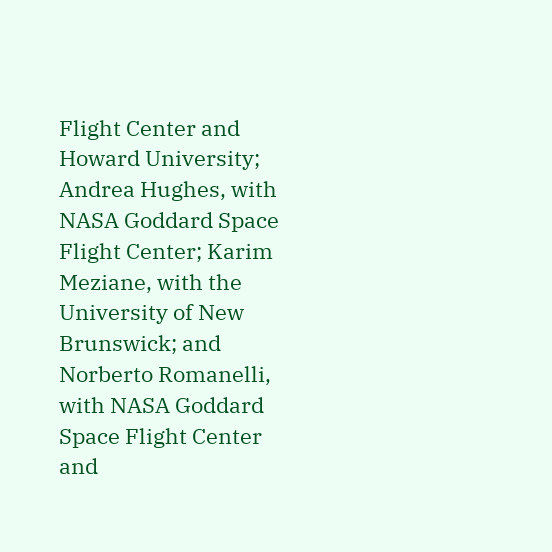Flight Center and Howard University; Andrea Hughes, with NASA Goddard Space Flight Center; Karim Meziane, with the University of New Brunswick; and Norberto Romanelli, with NASA Goddard Space Flight Center and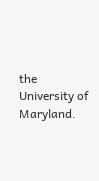the University of Maryland.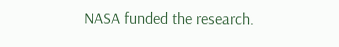NASA funded the research.